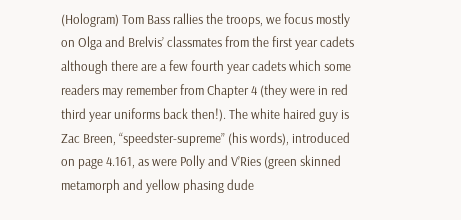(Hologram) Tom Bass rallies the troops, we focus mostly on Olga and Brelvis’ classmates from the first year cadets although there are a few fourth year cadets which some readers may remember from Chapter 4 (they were in red third year uniforms back then!). The white haired guy is Zac Breen, “speedster-supreme” (his words), introduced on page 4.161, as were Polly and V’Ries (green skinned metamorph and yellow phasing dude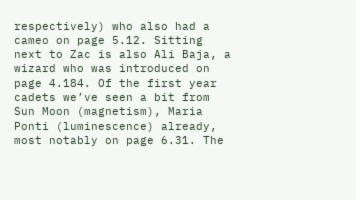respectively) who also had a cameo on page 5.12. Sitting next to Zac is also Ali Baja, a wizard who was introduced on page 4.184. Of the first year cadets we’ve seen a bit from Sun Moon (magnetism), Maria Ponti (luminescence) already, most notably on page 6.31. The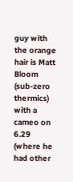guy with the orange hair is Matt Bloom (sub-zero thermics) with a cameo on 6.29 (where he had other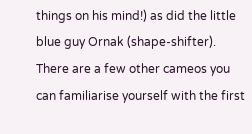things on his mind!) as did the little blue guy Ornak (shape-shifter). There are a few other cameos you can familiarise yourself with the first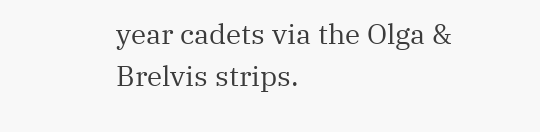year cadets via the Olga & Brelvis strips.